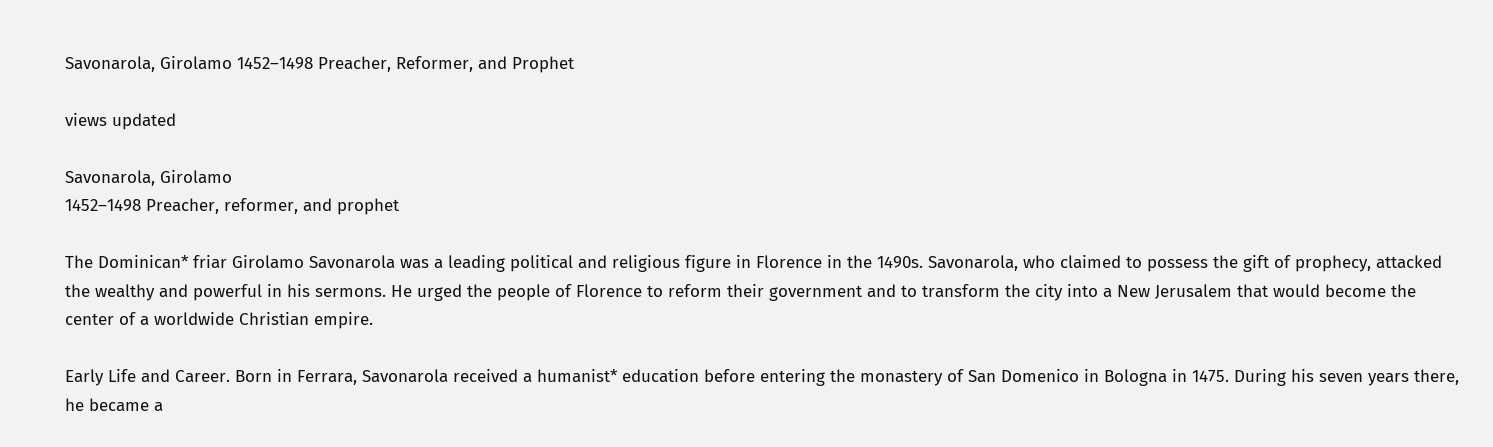Savonarola, Girolamo 1452–1498 Preacher, Reformer, and Prophet

views updated

Savonarola, Girolamo
1452–1498 Preacher, reformer, and prophet

The Dominican* friar Girolamo Savonarola was a leading political and religious figure in Florence in the 1490s. Savonarola, who claimed to possess the gift of prophecy, attacked the wealthy and powerful in his sermons. He urged the people of Florence to reform their government and to transform the city into a New Jerusalem that would become the center of a worldwide Christian empire.

Early Life and Career. Born in Ferrara, Savonarola received a humanist* education before entering the monastery of San Domenico in Bologna in 1475. During his seven years there, he became a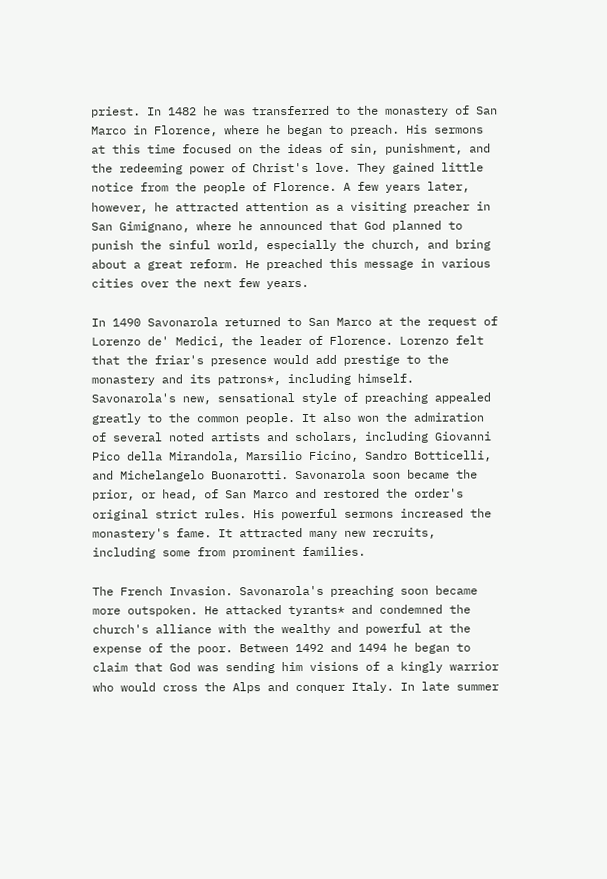priest. In 1482 he was transferred to the monastery of San Marco in Florence, where he began to preach. His sermons at this time focused on the ideas of sin, punishment, and the redeeming power of Christ's love. They gained little notice from the people of Florence. A few years later, however, he attracted attention as a visiting preacher in San Gimignano, where he announced that God planned to punish the sinful world, especially the church, and bring about a great reform. He preached this message in various cities over the next few years.

In 1490 Savonarola returned to San Marco at the request of Lorenzo de' Medici, the leader of Florence. Lorenzo felt that the friar's presence would add prestige to the monastery and its patrons*, including himself. Savonarola's new, sensational style of preaching appealed greatly to the common people. It also won the admiration of several noted artists and scholars, including Giovanni Pico della Mirandola, Marsilio Ficino, Sandro Botticelli, and Michelangelo Buonarotti. Savonarola soon became the prior, or head, of San Marco and restored the order's original strict rules. His powerful sermons increased the monastery's fame. It attracted many new recruits, including some from prominent families.

The French Invasion. Savonarola's preaching soon became more outspoken. He attacked tyrants* and condemned the church's alliance with the wealthy and powerful at the expense of the poor. Between 1492 and 1494 he began to claim that God was sending him visions of a kingly warrior who would cross the Alps and conquer Italy. In late summer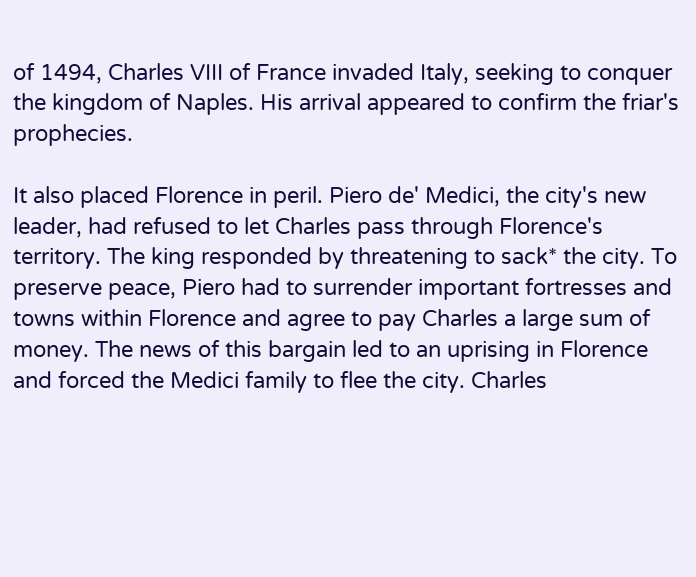of 1494, Charles VIII of France invaded Italy, seeking to conquer the kingdom of Naples. His arrival appeared to confirm the friar's prophecies.

It also placed Florence in peril. Piero de' Medici, the city's new leader, had refused to let Charles pass through Florence's territory. The king responded by threatening to sack* the city. To preserve peace, Piero had to surrender important fortresses and towns within Florence and agree to pay Charles a large sum of money. The news of this bargain led to an uprising in Florence and forced the Medici family to flee the city. Charles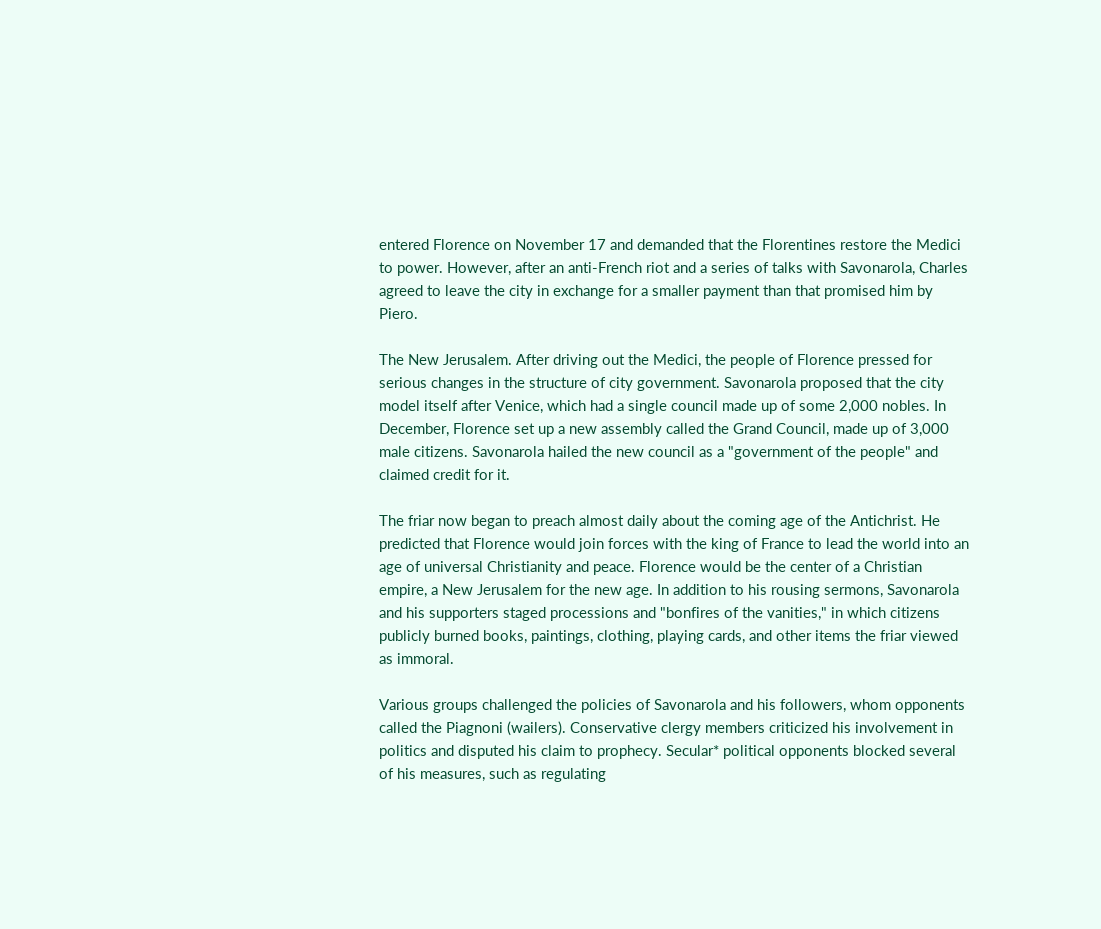entered Florence on November 17 and demanded that the Florentines restore the Medici to power. However, after an anti-French riot and a series of talks with Savonarola, Charles agreed to leave the city in exchange for a smaller payment than that promised him by Piero.

The New Jerusalem. After driving out the Medici, the people of Florence pressed for serious changes in the structure of city government. Savonarola proposed that the city model itself after Venice, which had a single council made up of some 2,000 nobles. In December, Florence set up a new assembly called the Grand Council, made up of 3,000 male citizens. Savonarola hailed the new council as a "government of the people" and claimed credit for it.

The friar now began to preach almost daily about the coming age of the Antichrist. He predicted that Florence would join forces with the king of France to lead the world into an age of universal Christianity and peace. Florence would be the center of a Christian empire, a New Jerusalem for the new age. In addition to his rousing sermons, Savonarola and his supporters staged processions and "bonfires of the vanities," in which citizens publicly burned books, paintings, clothing, playing cards, and other items the friar viewed as immoral.

Various groups challenged the policies of Savonarola and his followers, whom opponents called the Piagnoni (wailers). Conservative clergy members criticized his involvement in politics and disputed his claim to prophecy. Secular* political opponents blocked several of his measures, such as regulating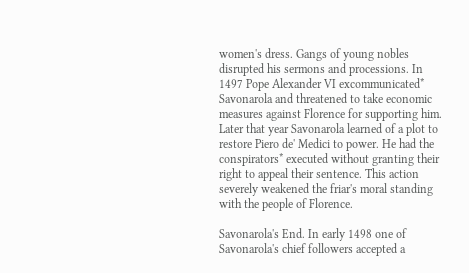women's dress. Gangs of young nobles disrupted his sermons and processions. In 1497 Pope Alexander VI excommunicated* Savonarola and threatened to take economic measures against Florence for supporting him. Later that year Savonarola learned of a plot to restore Piero de' Medici to power. He had the conspirators* executed without granting their right to appeal their sentence. This action severely weakened the friar's moral standing with the people of Florence.

Savonarola's End. In early 1498 one of Savonarola's chief followers accepted a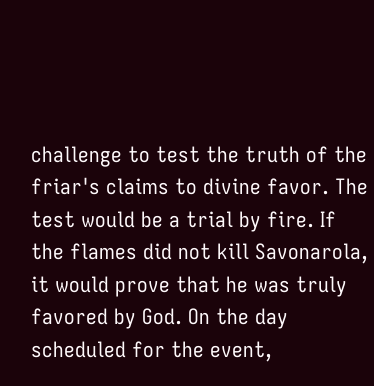challenge to test the truth of the friar's claims to divine favor. The test would be a trial by fire. If the flames did not kill Savonarola, it would prove that he was truly favored by God. On the day scheduled for the event,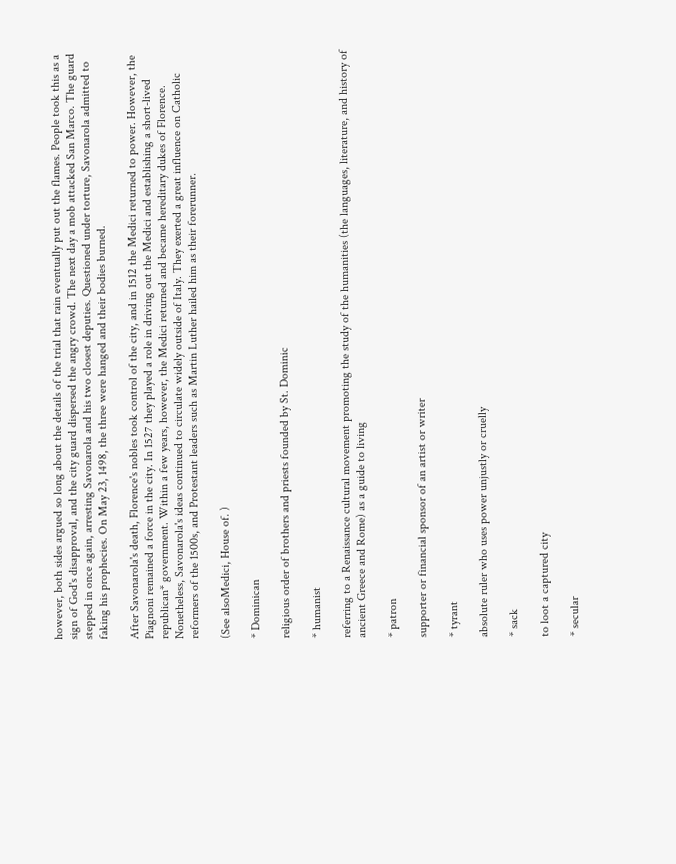however, both sides argued so long about the details of the trial that rain eventually put out the flames. People took this as a sign of God's disapproval, and the city guard dispersed the angry crowd. The next day a mob attacked San Marco. The guard stepped in once again, arresting Savonarola and his two closest deputies. Questioned under torture, Savonarola admitted to faking his prophecies. On May 23, 1498, the three were hanged and their bodies burned.

After Savonarola's death, Florence's nobles took control of the city, and in 1512 the Medici returned to power. However, the Piagnoni remained a force in the city. In 1527 they played a role in driving out the Medici and establishing a short-lived republican* government. Within a few years, however, the Medici returned and became hereditary dukes of Florence. Nonetheless, Savonarola's ideas continued to circulate widely outside of Italy. They exerted a great influence on Catholic reformers of the 1500s, and Protestant leaders such as Martin Luther hailed him as their forerunner.

(See alsoMedici, House of. )

* Dominican

religious order of brothers and priests founded by St. Dominic

* humanist

referring to a Renaissance cultural movement promoting the study of the humanities (the languages, literature, and history of ancient Greece and Rome) as a guide to living

* patron

supporter or financial sponsor of an artist or writer

* tyrant

absolute ruler who uses power unjustly or cruelly

* sack

to loot a captured city

* secular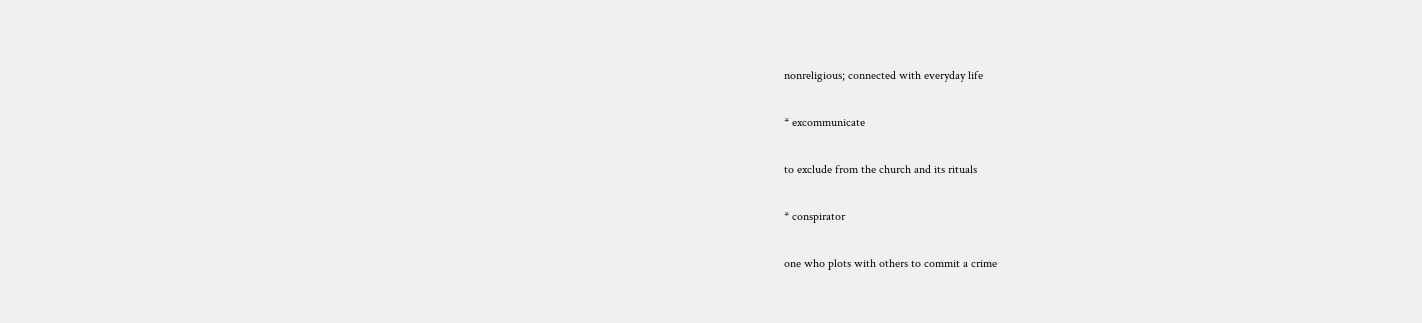nonreligious; connected with everyday life

* excommunicate

to exclude from the church and its rituals

* conspirator

one who plots with others to commit a crime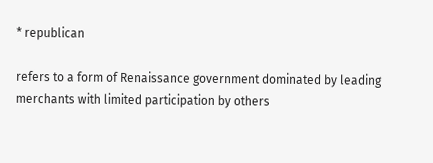* republican

refers to a form of Renaissance government dominated by leading merchants with limited participation by others